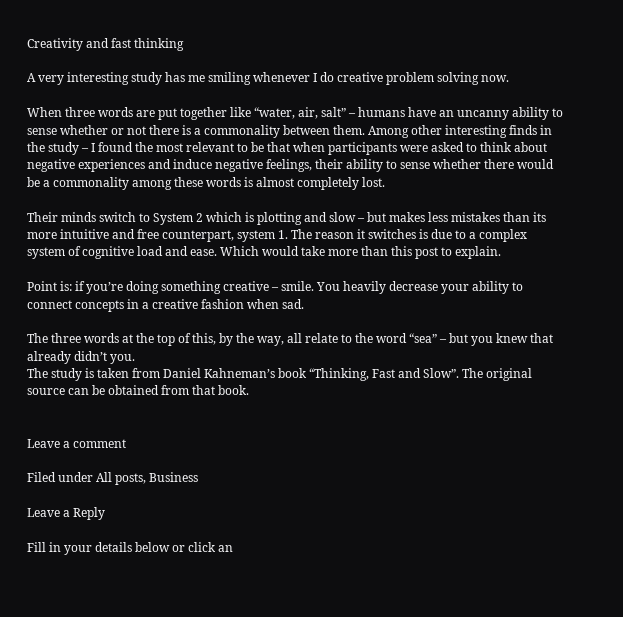Creativity and fast thinking

A very interesting study has me smiling whenever I do creative problem solving now.

When three words are put together like “water, air, salt” – humans have an uncanny ability to sense whether or not there is a commonality between them. Among other interesting finds in the study – I found the most relevant to be that when participants were asked to think about negative experiences and induce negative feelings, their ability to sense whether there would be a commonality among these words is almost completely lost.

Their minds switch to System 2 which is plotting and slow – but makes less mistakes than its more intuitive and free counterpart, system 1. The reason it switches is due to a complex system of cognitive load and ease. Which would take more than this post to explain.

Point is: if you’re doing something creative – smile. You heavily decrease your ability to connect concepts in a creative fashion when sad.

The three words at the top of this, by the way, all relate to the word “sea” – but you knew that already didn’t you.
The study is taken from Daniel Kahneman’s book “Thinking, Fast and Slow”. The original source can be obtained from that book.


Leave a comment

Filed under All posts, Business

Leave a Reply

Fill in your details below or click an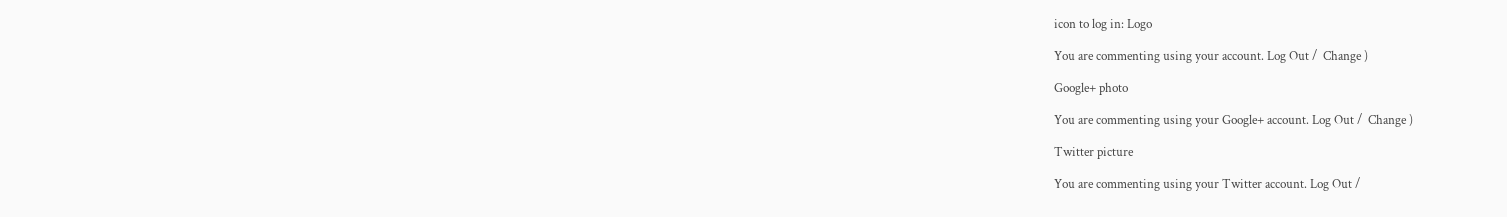icon to log in: Logo

You are commenting using your account. Log Out /  Change )

Google+ photo

You are commenting using your Google+ account. Log Out /  Change )

Twitter picture

You are commenting using your Twitter account. Log Out /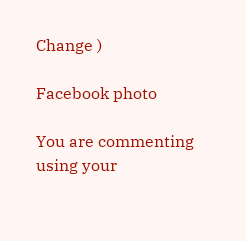Change )

Facebook photo

You are commenting using your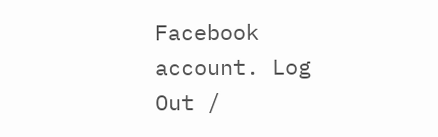Facebook account. Log Out /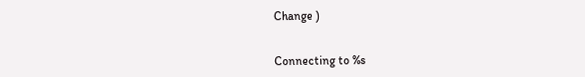Change )


Connecting to %s